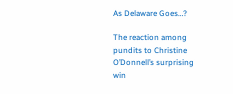As Delaware Goes…?

The reaction among pundits to Christine O’Donnell’s surprising win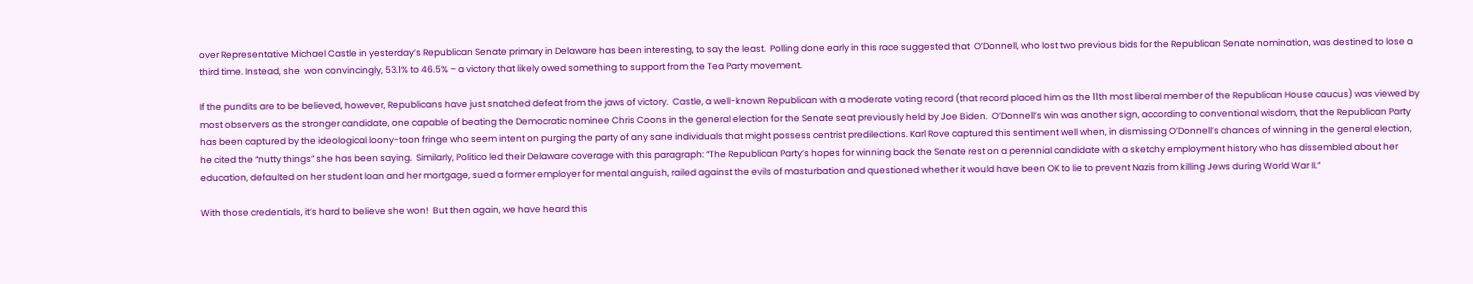over Representative Michael Castle in yesterday’s Republican Senate primary in Delaware has been interesting, to say the least.  Polling done early in this race suggested that  O’Donnell, who lost two previous bids for the Republican Senate nomination, was destined to lose a third time. Instead, she  won convincingly, 53.1% to 46.5% – a victory that likely owed something to support from the Tea Party movement.

If the pundits are to be believed, however, Republicans have just snatched defeat from the jaws of victory.  Castle, a well-known Republican with a moderate voting record (that record placed him as the 11th most liberal member of the Republican House caucus) was viewed by most observers as the stronger candidate, one capable of beating the Democratic nominee Chris Coons in the general election for the Senate seat previously held by Joe Biden.  O’Donnell’s win was another sign, according to conventional wisdom, that the Republican Party has been captured by the ideological loony-toon fringe who seem intent on purging the party of any sane individuals that might possess centrist predilections. Karl Rove captured this sentiment well when, in dismissing O’Donnell’s chances of winning in the general election, he cited the “nutty things” she has been saying.  Similarly, Politico led their Delaware coverage with this paragraph: “The Republican Party’s hopes for winning back the Senate rest on a perennial candidate with a sketchy employment history who has dissembled about her education, defaulted on her student loan and her mortgage, sued a former employer for mental anguish, railed against the evils of masturbation and questioned whether it would have been OK to lie to prevent Nazis from killing Jews during World War II.”

With those credentials, it’s hard to believe she won!  But then again, we have heard this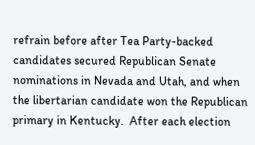refrain before after Tea Party-backed candidates secured Republican Senate nominations in Nevada and Utah, and when the libertarian candidate won the Republican primary in Kentucky.  After each election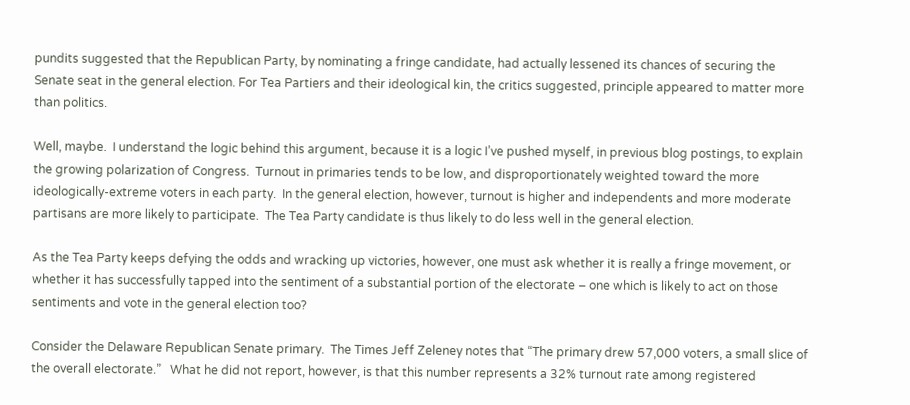pundits suggested that the Republican Party, by nominating a fringe candidate, had actually lessened its chances of securing the Senate seat in the general election. For Tea Partiers and their ideological kin, the critics suggested, principle appeared to matter more than politics.

Well, maybe.  I understand the logic behind this argument, because it is a logic I’ve pushed myself, in previous blog postings, to explain the growing polarization of Congress.  Turnout in primaries tends to be low, and disproportionately weighted toward the more ideologically-extreme voters in each party.  In the general election, however, turnout is higher and independents and more moderate partisans are more likely to participate.  The Tea Party candidate is thus likely to do less well in the general election.

As the Tea Party keeps defying the odds and wracking up victories, however, one must ask whether it is really a fringe movement, or whether it has successfully tapped into the sentiment of a substantial portion of the electorate – one which is likely to act on those sentiments and vote in the general election too?

Consider the Delaware Republican Senate primary.  The Times Jeff Zeleney notes that “The primary drew 57,000 voters, a small slice of the overall electorate.”   What he did not report, however, is that this number represents a 32% turnout rate among registered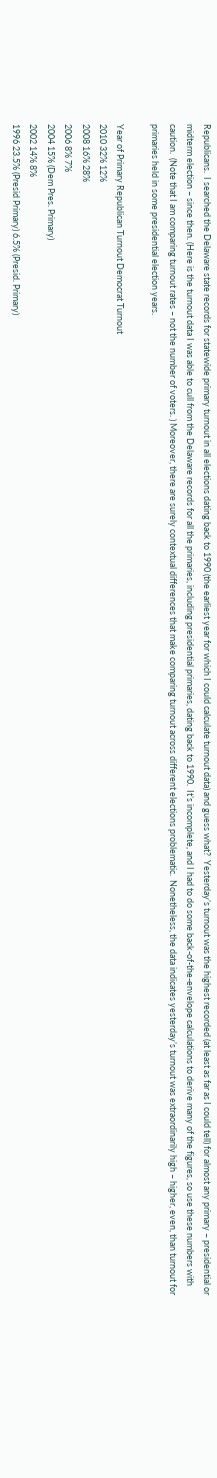Republicans.  I searched the Delaware state records for statewide primary turnout in all elections dating back to 1990 (the earliest year for which I could calculate turnout data) and guess what?  Yesterday’s turnout was the highest recorded (at least as far as I could tell) for almost any primary – presidential or midterm election – since then. (Here is the turnout data I was able to cull from the Delaware records for all the primaries, including presidential primaries, dating back to 1990.  It’s incomplete, and I had to do some back-of-the-envelope calculations to derive many of the figures, so use these numbers with caution.  (Note that I am comparing turnout rates – not the number of voters. ) Moreover, there are surely contextual differences that make comparing turnout across different elections problematic.  Nonetheless, the data indicates yesterday’s turnout was extraordinarily high – higher, even, than turnout for primaries held in some presidential election years.

Year of Primary Republican Turnout Democrat Turnout
2010 32% 12%
2008 16% 28%
2006 8% 7%
2004 15% (Dem Pres. Primary)
2002 14% 8%
1996 23.5% (Presid Primary) 6.5% (Presid. Primary)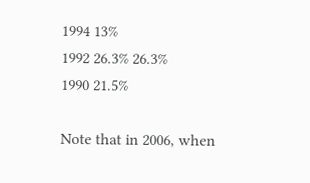1994 13%
1992 26.3% 26.3%
1990 21.5%

Note that in 2006, when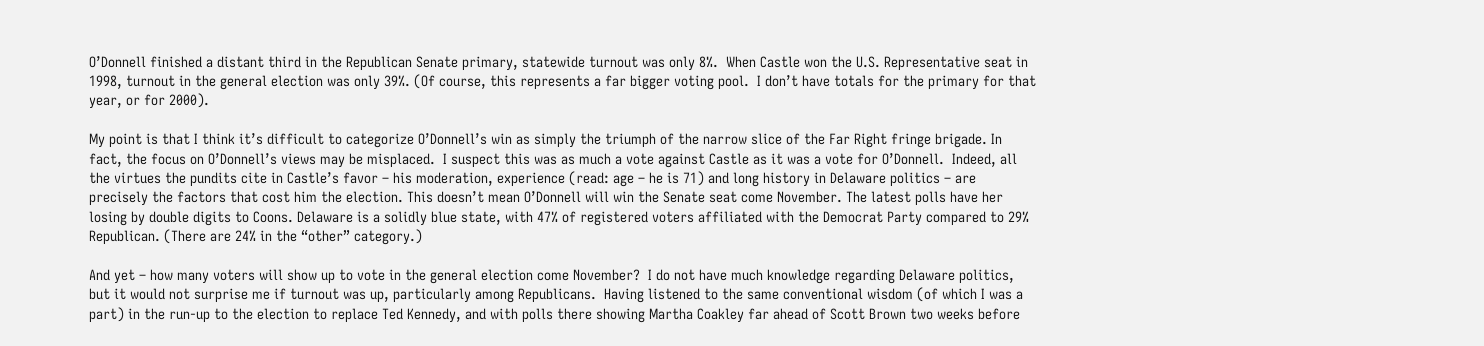O’Donnell finished a distant third in the Republican Senate primary, statewide turnout was only 8%.  When Castle won the U.S. Representative seat in 1998, turnout in the general election was only 39%. (Of course, this represents a far bigger voting pool.  I don’t have totals for the primary for that year, or for 2000).

My point is that I think it’s difficult to categorize O’Donnell’s win as simply the triumph of the narrow slice of the Far Right fringe brigade. In fact, the focus on O’Donnell’s views may be misplaced.  I suspect this was as much a vote against Castle as it was a vote for O’Donnell.  Indeed, all the virtues the pundits cite in Castle’s favor – his moderation, experience (read: age – he is 71) and long history in Delaware politics – are precisely the factors that cost him the election. This doesn’t mean O’Donnell will win the Senate seat come November. The latest polls have her losing by double digits to Coons. Delaware is a solidly blue state, with 47% of registered voters affiliated with the Democrat Party compared to 29% Republican. (There are 24% in the “other” category.)

And yet – how many voters will show up to vote in the general election come November?  I do not have much knowledge regarding Delaware politics, but it would not surprise me if turnout was up, particularly among Republicans.  Having listened to the same conventional wisdom (of which I was a part) in the run-up to the election to replace Ted Kennedy, and with polls there showing Martha Coakley far ahead of Scott Brown two weeks before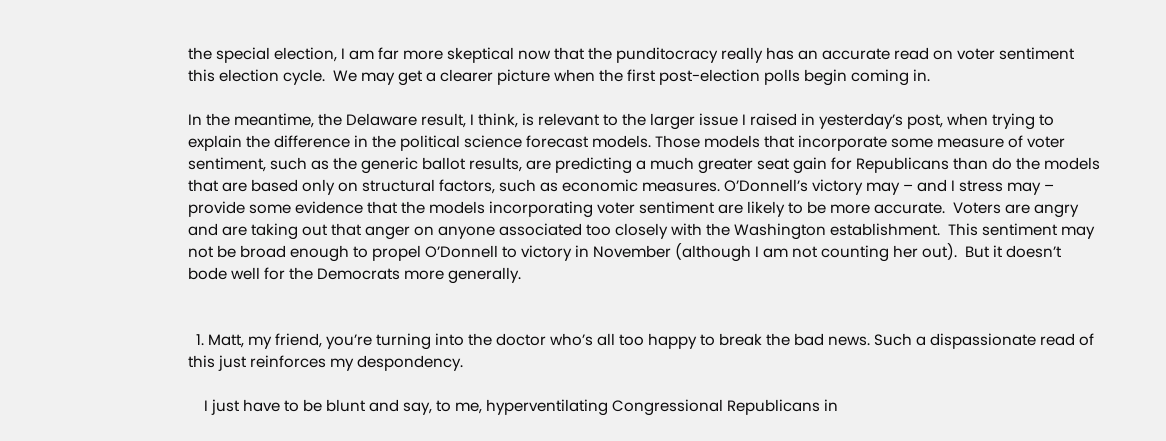the special election, I am far more skeptical now that the punditocracy really has an accurate read on voter sentiment this election cycle.  We may get a clearer picture when the first post-election polls begin coming in.

In the meantime, the Delaware result, I think, is relevant to the larger issue I raised in yesterday’s post, when trying to explain the difference in the political science forecast models. Those models that incorporate some measure of voter sentiment, such as the generic ballot results, are predicting a much greater seat gain for Republicans than do the models that are based only on structural factors, such as economic measures. O’Donnell’s victory may – and I stress may – provide some evidence that the models incorporating voter sentiment are likely to be more accurate.  Voters are angry and are taking out that anger on anyone associated too closely with the Washington establishment.  This sentiment may not be broad enough to propel O’Donnell to victory in November (although I am not counting her out).  But it doesn’t bode well for the Democrats more generally.


  1. Matt, my friend, you’re turning into the doctor who’s all too happy to break the bad news. Such a dispassionate read of this just reinforces my despondency.

    I just have to be blunt and say, to me, hyperventilating Congressional Republicans in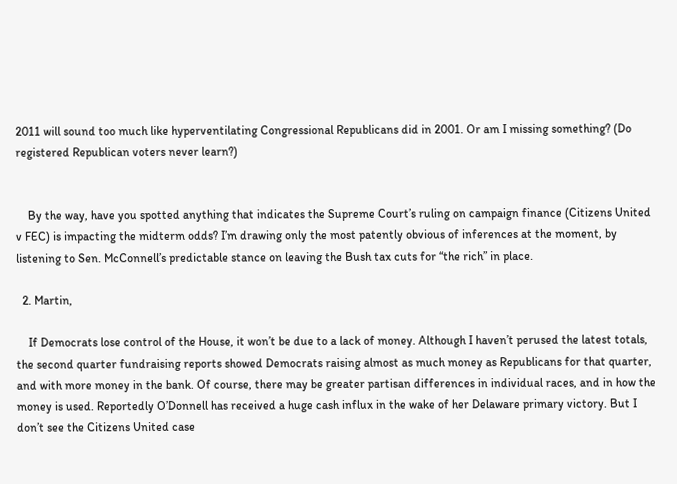2011 will sound too much like hyperventilating Congressional Republicans did in 2001. Or am I missing something? (Do registered Republican voters never learn?)


    By the way, have you spotted anything that indicates the Supreme Court’s ruling on campaign finance (Citizens United v FEC) is impacting the midterm odds? I’m drawing only the most patently obvious of inferences at the moment, by listening to Sen. McConnell’s predictable stance on leaving the Bush tax cuts for “the rich” in place.

  2. Martin,

    If Democrats lose control of the House, it won’t be due to a lack of money. Although I haven’t perused the latest totals, the second quarter fundraising reports showed Democrats raising almost as much money as Republicans for that quarter, and with more money in the bank. Of course, there may be greater partisan differences in individual races, and in how the money is used. Reportedly O’Donnell has received a huge cash influx in the wake of her Delaware primary victory. But I don’t see the Citizens United case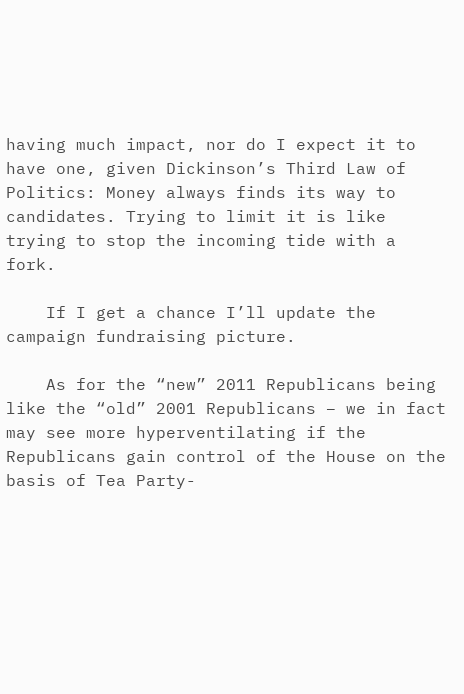having much impact, nor do I expect it to have one, given Dickinson’s Third Law of Politics: Money always finds its way to candidates. Trying to limit it is like trying to stop the incoming tide with a fork.

    If I get a chance I’ll update the campaign fundraising picture.

    As for the “new” 2011 Republicans being like the “old” 2001 Republicans – we in fact may see more hyperventilating if the Republicans gain control of the House on the basis of Tea Party-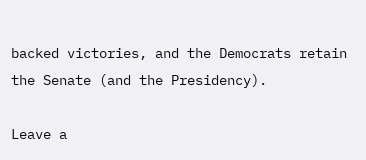backed victories, and the Democrats retain the Senate (and the Presidency).

Leave a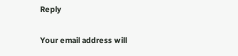Reply

Your email address will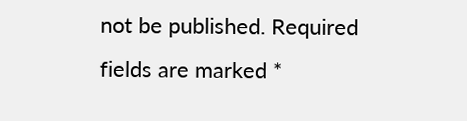not be published. Required fields are marked *